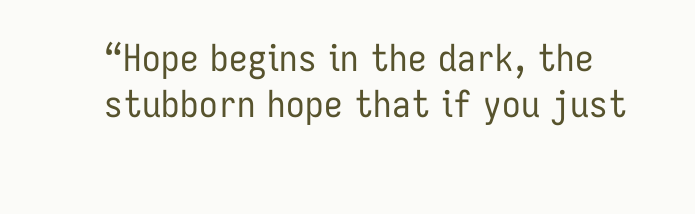“Hope begins in the dark, the stubborn hope that if you just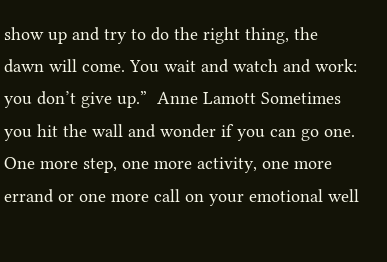show up and try to do the right thing, the dawn will come. You wait and watch and work: you don’t give up.”  Anne Lamott Sometimes you hit the wall and wonder if you can go one. One more step, one more activity, one more errand or one more call on your emotional well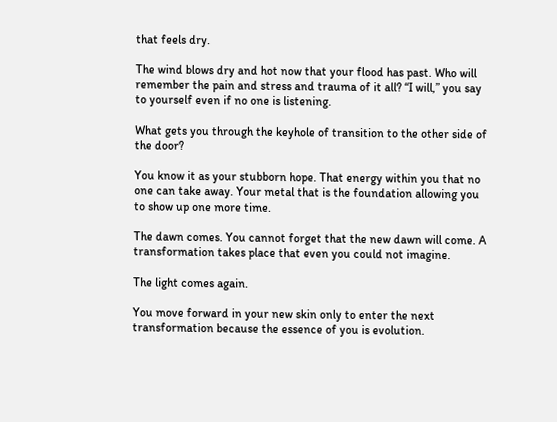that feels dry.

The wind blows dry and hot now that your flood has past. Who will remember the pain and stress and trauma of it all? “I will,” you say to yourself even if no one is listening.

What gets you through the keyhole of transition to the other side of the door?

You know it as your stubborn hope. That energy within you that no one can take away. Your metal that is the foundation allowing you to show up one more time.

The dawn comes. You cannot forget that the new dawn will come. A transformation takes place that even you could not imagine.

The light comes again.

You move forward in your new skin only to enter the next transformation because the essence of you is evolution.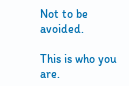Not to be avoided.

This is who you are.